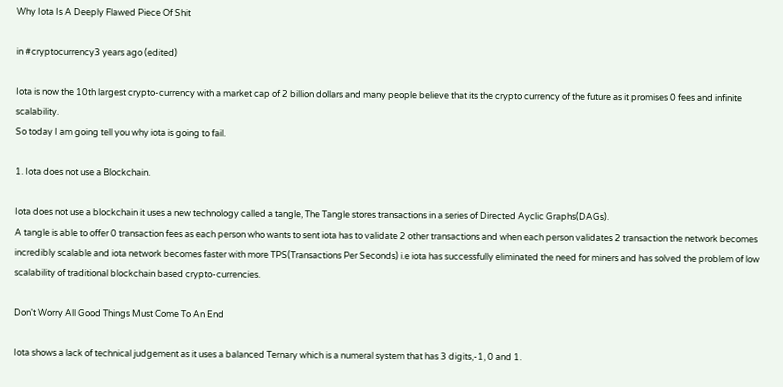Why Iota Is A Deeply Flawed Piece Of Shit

in #cryptocurrency3 years ago (edited)

Iota is now the 10th largest crypto-currency with a market cap of 2 billion dollars and many people believe that its the crypto currency of the future as it promises 0 fees and infinite scalability.
So today I am going tell you why iota is going to fail.

1. Iota does not use a Blockchain.

Iota does not use a blockchain it uses a new technology called a tangle, The Tangle stores transactions in a series of Directed Ayclic Graphs(DAGs).
A tangle is able to offer 0 transaction fees as each person who wants to sent iota has to validate 2 other transactions and when each person validates 2 transaction the network becomes incredibly scalable and iota network becomes faster with more TPS(Transactions Per Seconds) i.e iota has successfully eliminated the need for miners and has solved the problem of low scalability of traditional blockchain based crypto-currencies.

Don't Worry All Good Things Must Come To An End

Iota shows a lack of technical judgement as it uses a balanced Ternary which is a numeral system that has 3 digits,-1, 0 and 1.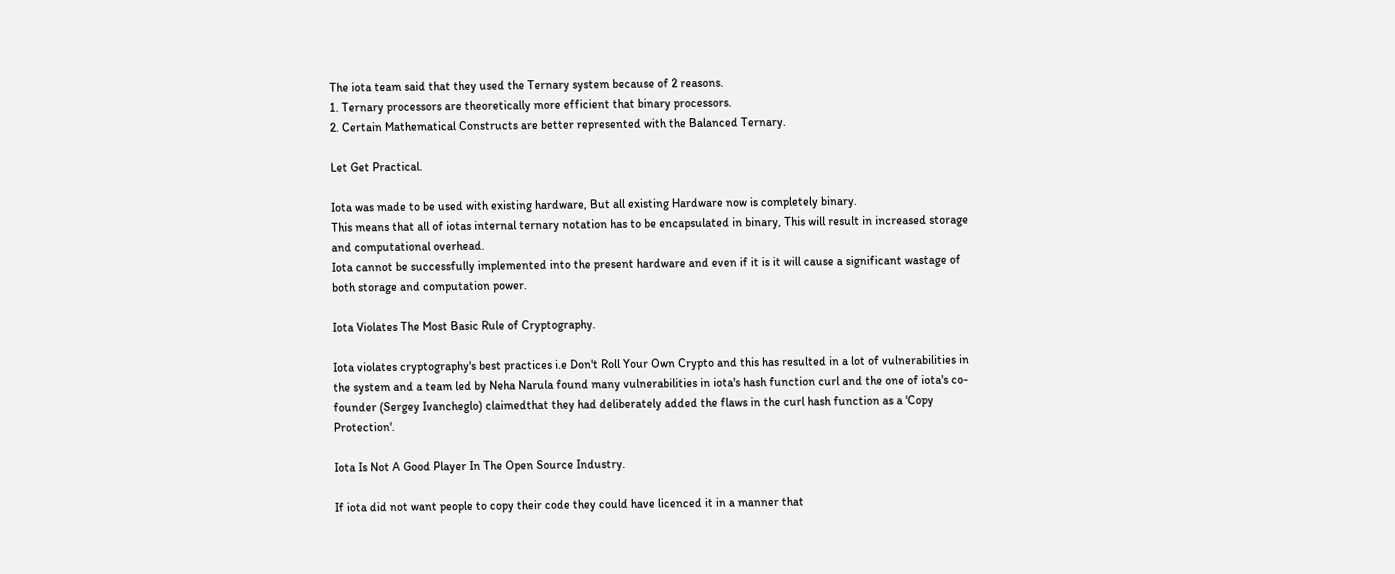The iota team said that they used the Ternary system because of 2 reasons.
1. Ternary processors are theoretically more efficient that binary processors.
2. Certain Mathematical Constructs are better represented with the Balanced Ternary.

Let Get Practical.

Iota was made to be used with existing hardware, But all existing Hardware now is completely binary.
This means that all of iotas internal ternary notation has to be encapsulated in binary, This will result in increased storage and computational overhead.
Iota cannot be successfully implemented into the present hardware and even if it is it will cause a significant wastage of both storage and computation power.

Iota Violates The Most Basic Rule of Cryptography.

Iota violates cryptography's best practices i.e Don't Roll Your Own Crypto and this has resulted in a lot of vulnerabilities in the system and a team led by Neha Narula found many vulnerabilities in iota's hash function curl and the one of iota's co-founder (Sergey Ivancheglo) claimedthat they had deliberately added the flaws in the curl hash function as a 'Copy Protection'.

Iota Is Not A Good Player In The Open Source Industry.

If iota did not want people to copy their code they could have licenced it in a manner that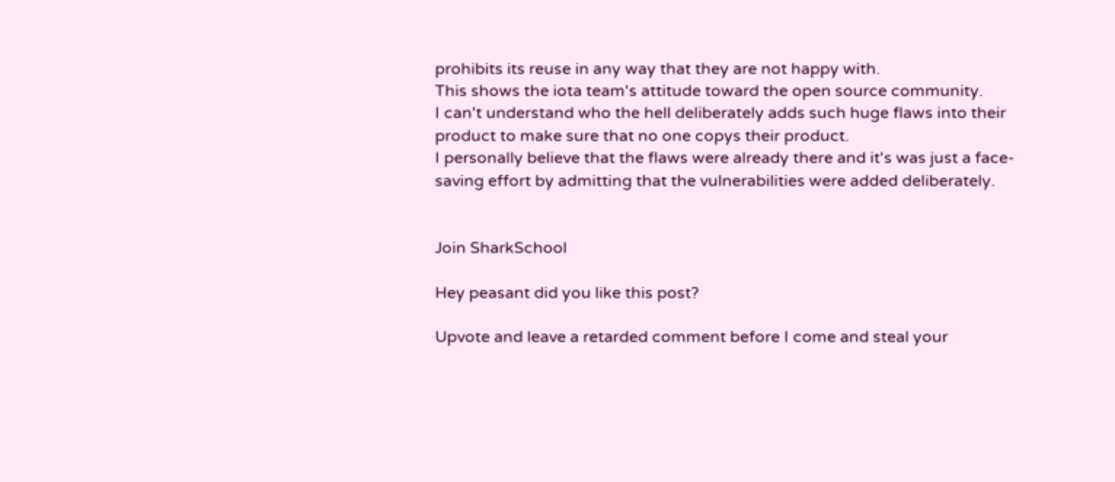prohibits its reuse in any way that they are not happy with.
This shows the iota team's attitude toward the open source community.
I can't understand who the hell deliberately adds such huge flaws into their product to make sure that no one copys their product.
I personally believe that the flaws were already there and it's was just a face-saving effort by admitting that the vulnerabilities were added deliberately.


Join SharkSchool

Hey peasant did you like this post?

Upvote and leave a retarded comment before I come and steal your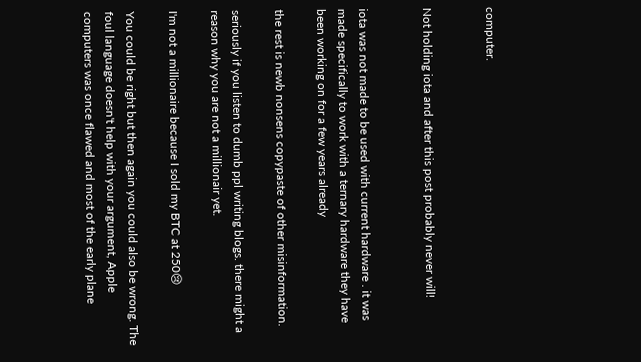computer.


Not holding iota and after this post probably never will!


iota was not made to be used with current hardware . it was made specifically to work with a ternary hardware they have been working on for a few years already

the rest is newb nonsens copypaste of other misinformation.

seriously if you listen to dumb ppl writing blogs. there might a reason why you are not a millionair yet.

I'm not a millionaire because I sold my BTC at 250😢

You could be right but then again you could also be wrong. The foul language doesn't help with your argument, Apple computers was once flawed and most of the early plane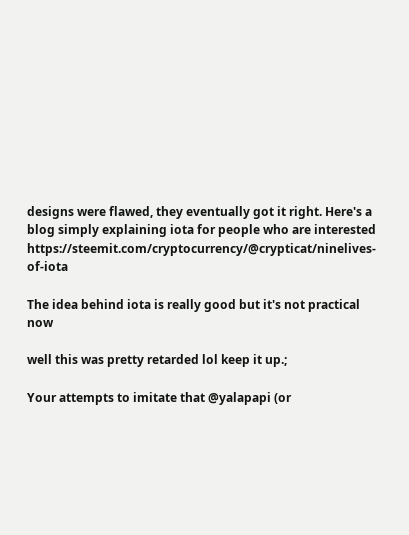designs were flawed, they eventually got it right. Here's a blog simply explaining iota for people who are interested https://steemit.com/cryptocurrency/@crypticat/ninelives-of-iota

The idea behind iota is really good but it's not practical now

well this was pretty retarded lol keep it up.;

Your attempts to imitate that @yalapapi (or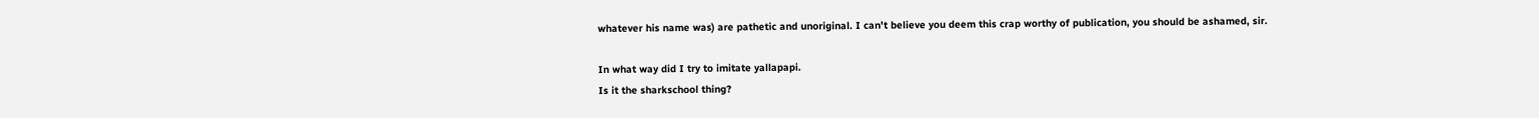whatever his name was) are pathetic and unoriginal. I can't believe you deem this crap worthy of publication, you should be ashamed, sir.

In what way did I try to imitate yallapapi.
Is it the sharkschool thing?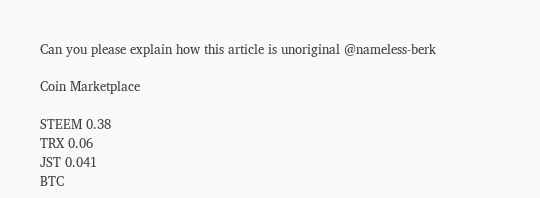Can you please explain how this article is unoriginal @nameless-berk

Coin Marketplace

STEEM 0.38
TRX 0.06
JST 0.041
BTC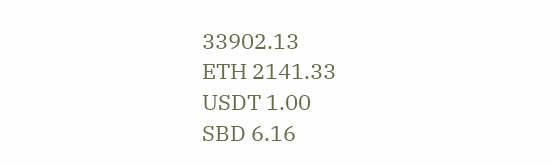33902.13
ETH 2141.33
USDT 1.00
SBD 6.16